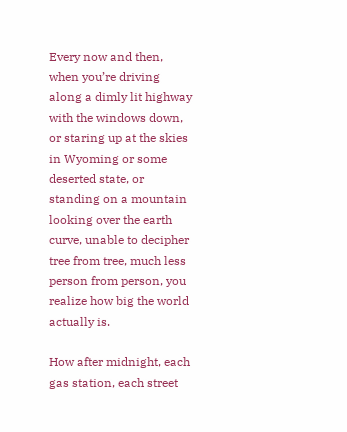Every now and then, when you’re driving along a dimly lit highway with the windows down, or staring up at the skies in Wyoming or some deserted state, or standing on a mountain looking over the earth curve, unable to decipher tree from tree, much less person from person, you realize how big the world actually is.

How after midnight, each gas station, each street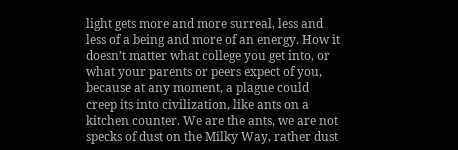light gets more and more surreal, less and less of a being and more of an energy. How it doesn’t matter what college you get into, or what your parents or peers expect of you, because at any moment, a plague could creep its into civilization, like ants on a kitchen counter. We are the ants, we are not specks of dust on the Milky Way, rather dust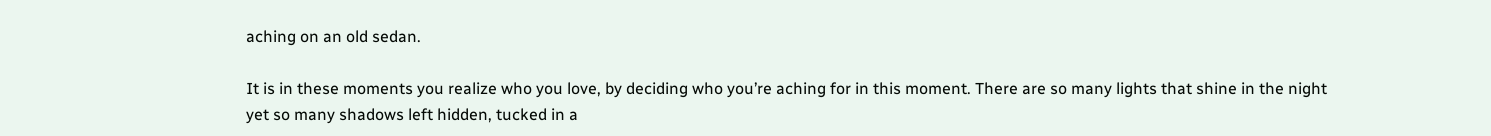aching on an old sedan.

It is in these moments you realize who you love, by deciding who you’re aching for in this moment. There are so many lights that shine in the night yet so many shadows left hidden, tucked in a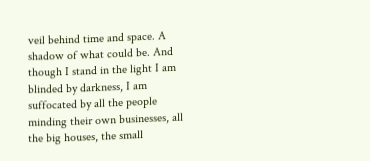veil behind time and space. A shadow of what could be. And though I stand in the light I am blinded by darkness, I am suffocated by all the people minding their own businesses, all the big houses, the small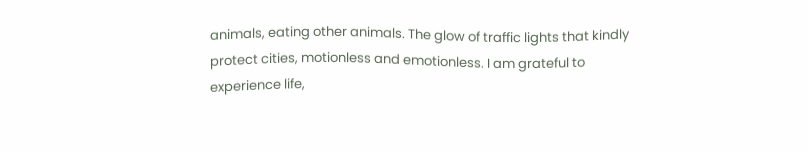animals, eating other animals. The glow of traffic lights that kindly protect cities, motionless and emotionless. I am grateful to experience life,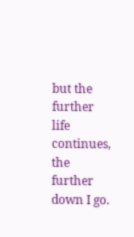but the further life continues, the further down I go.